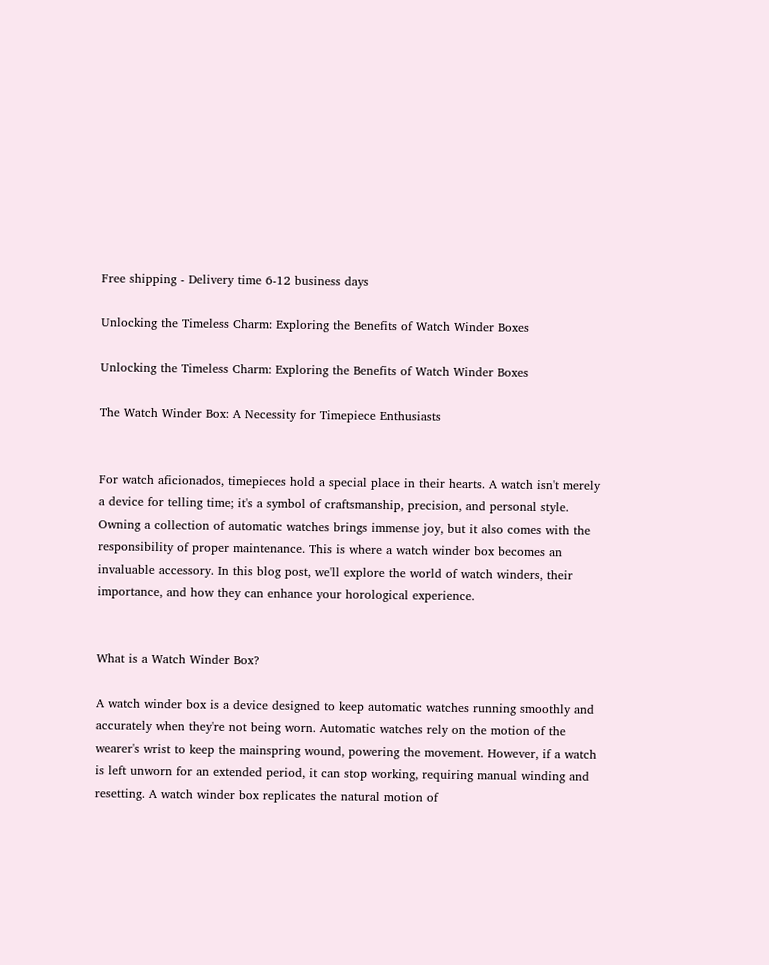Free shipping - Delivery time 6-12 business days

Unlocking the Timeless Charm: Exploring the Benefits of Watch Winder Boxes

Unlocking the Timeless Charm: Exploring the Benefits of Watch Winder Boxes

The Watch Winder Box: A Necessity for Timepiece Enthusiasts


For watch aficionados, timepieces hold a special place in their hearts. A watch isn't merely a device for telling time; it's a symbol of craftsmanship, precision, and personal style. Owning a collection of automatic watches brings immense joy, but it also comes with the responsibility of proper maintenance. This is where a watch winder box becomes an invaluable accessory. In this blog post, we'll explore the world of watch winders, their importance, and how they can enhance your horological experience.


What is a Watch Winder Box?

A watch winder box is a device designed to keep automatic watches running smoothly and accurately when they're not being worn. Automatic watches rely on the motion of the wearer's wrist to keep the mainspring wound, powering the movement. However, if a watch is left unworn for an extended period, it can stop working, requiring manual winding and resetting. A watch winder box replicates the natural motion of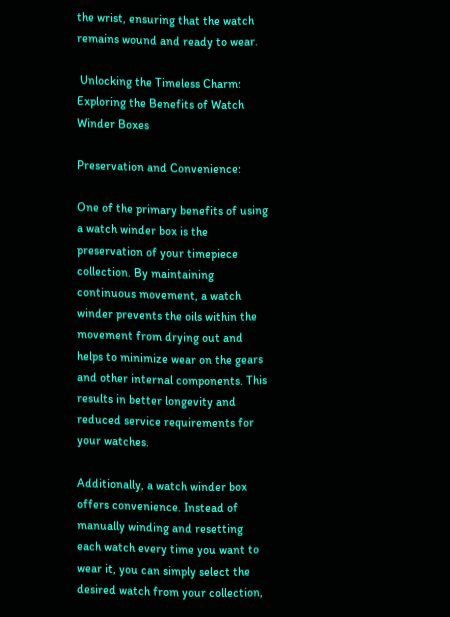the wrist, ensuring that the watch remains wound and ready to wear.

 Unlocking the Timeless Charm: Exploring the Benefits of Watch Winder Boxes

Preservation and Convenience:

One of the primary benefits of using a watch winder box is the preservation of your timepiece collection. By maintaining continuous movement, a watch winder prevents the oils within the movement from drying out and helps to minimize wear on the gears and other internal components. This results in better longevity and reduced service requirements for your watches.

Additionally, a watch winder box offers convenience. Instead of manually winding and resetting each watch every time you want to wear it, you can simply select the desired watch from your collection,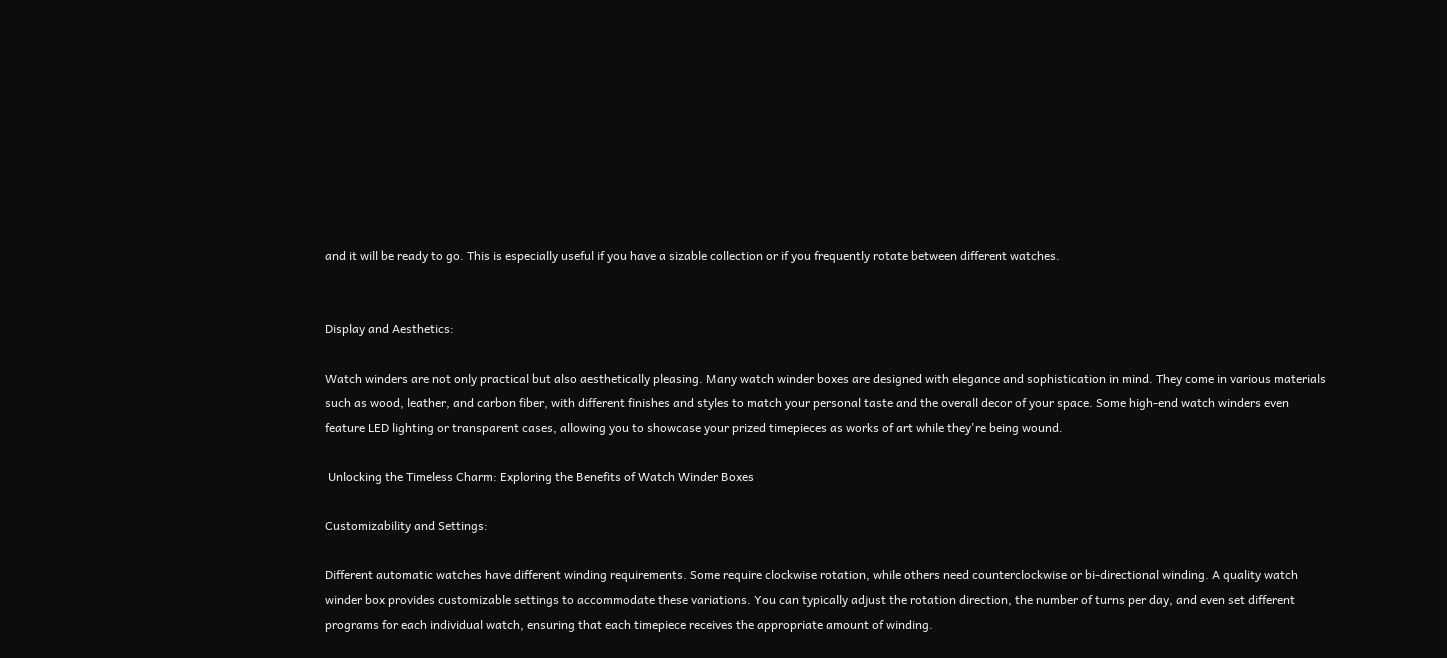and it will be ready to go. This is especially useful if you have a sizable collection or if you frequently rotate between different watches.


Display and Aesthetics:

Watch winders are not only practical but also aesthetically pleasing. Many watch winder boxes are designed with elegance and sophistication in mind. They come in various materials such as wood, leather, and carbon fiber, with different finishes and styles to match your personal taste and the overall decor of your space. Some high-end watch winders even feature LED lighting or transparent cases, allowing you to showcase your prized timepieces as works of art while they're being wound.

 Unlocking the Timeless Charm: Exploring the Benefits of Watch Winder Boxes

Customizability and Settings:

Different automatic watches have different winding requirements. Some require clockwise rotation, while others need counterclockwise or bi-directional winding. A quality watch winder box provides customizable settings to accommodate these variations. You can typically adjust the rotation direction, the number of turns per day, and even set different programs for each individual watch, ensuring that each timepiece receives the appropriate amount of winding.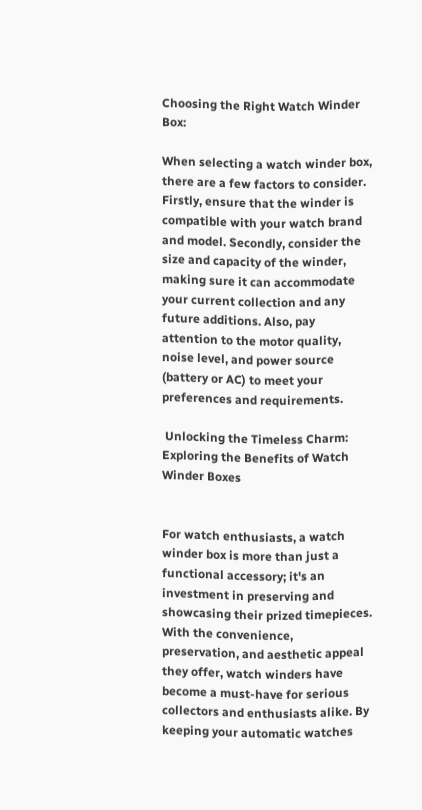Choosing the Right Watch Winder Box:

When selecting a watch winder box, there are a few factors to consider. Firstly, ensure that the winder is compatible with your watch brand and model. Secondly, consider the size and capacity of the winder, making sure it can accommodate your current collection and any future additions. Also, pay attention to the motor quality, noise level, and power source (battery or AC) to meet your preferences and requirements.

 Unlocking the Timeless Charm: Exploring the Benefits of Watch Winder Boxes


For watch enthusiasts, a watch winder box is more than just a functional accessory; it's an investment in preserving and showcasing their prized timepieces. With the convenience, preservation, and aesthetic appeal they offer, watch winders have become a must-have for serious collectors and enthusiasts alike. By keeping your automatic watches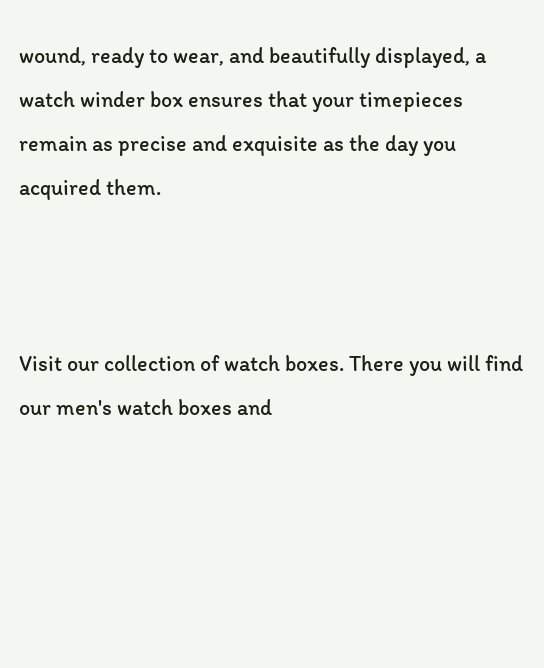wound, ready to wear, and beautifully displayed, a watch winder box ensures that your timepieces remain as precise and exquisite as the day you acquired them.



Visit our collection of watch boxes. There you will find our men's watch boxes and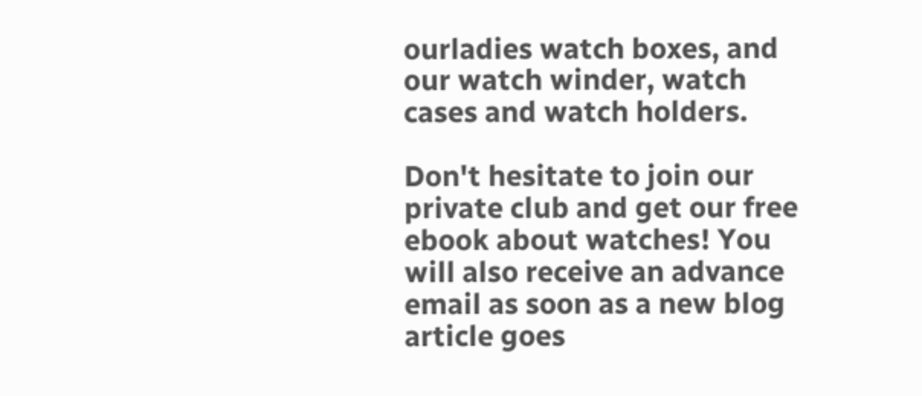ourladies watch boxes, and our watch winder, watch cases and watch holders.

Don't hesitate to join our private club and get our free ebook about watches! You will also receive an advance email as soon as a new blog article goes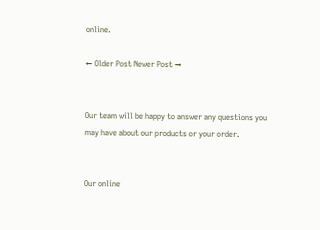online.

← Older Post Newer Post →


Our team will be happy to answer any questions you may have about our products or your order.


Our online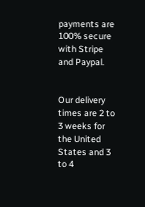payments are 100% secure with Stripe and Paypal.


Our delivery times are 2 to 3 weeks for the United States and 3 to 4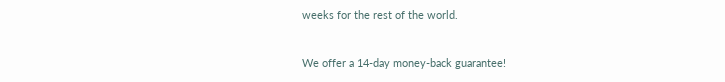weeks for the rest of the world.


We offer a 14-day money-back guarantee!